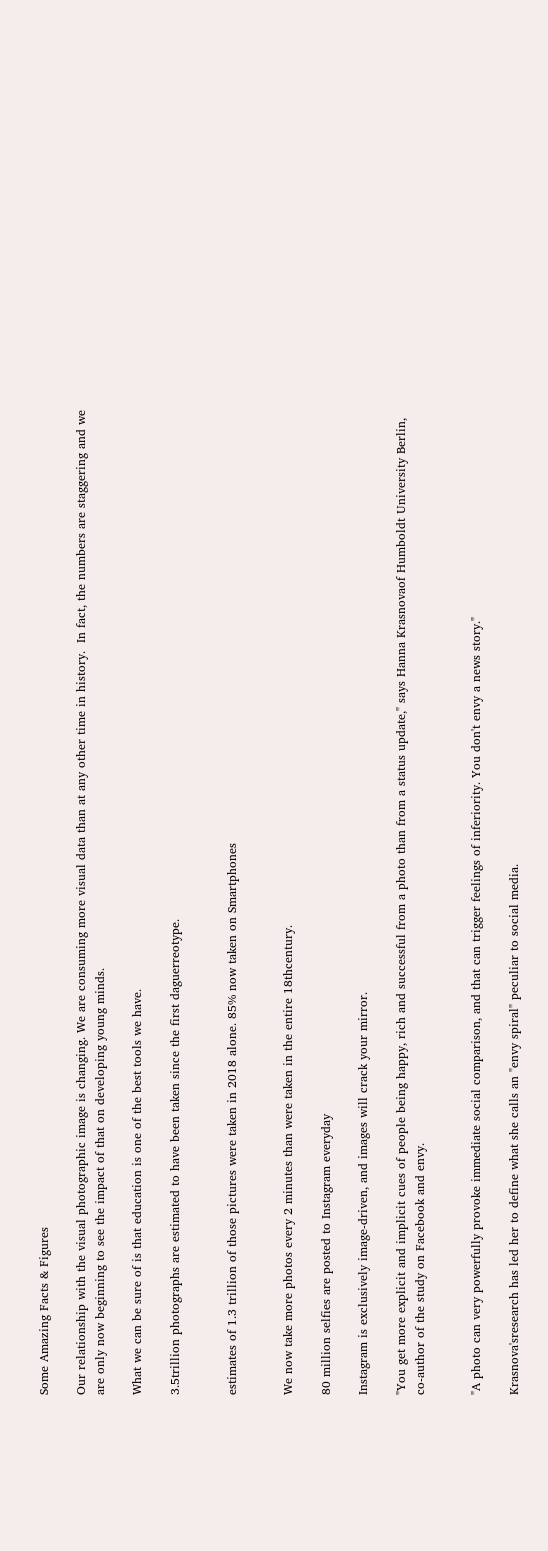Some Amazing Facts & Figures

Our relationship with the visual photographic image is changing. We are consuming more visual data than at any other time in history.  In fact, the numbers are staggering and we are only now beginning to see the impact of that on developing young minds.

What we can be sure of is that education is one of the best tools we have.

3.5trillion photographs are estimated to have been taken since the first daguerreotype.


estimates of 1.3 trillion of those pictures were taken in 2018 alone. 85% now taken on Smartphones


We now take more photos every 2 minutes than were taken in the entire 18thcentury.

80 million selfies are posted to Instagram everyday

Instagram is exclusively image-driven, and images will crack your mirror.

"You get more explicit and implicit cues of people being happy, rich and successful from a photo than from a status update," says Hanna Krasnovaof Humboldt University Berlin, co-author of the study on Facebook and envy.


"A photo can very powerfully provoke immediate social comparison, and that can trigger feelings of inferiority. You don't envy a news story."

Krasnova'sresearch has led her to define what she calls an "envy spiral" peculiar to social media.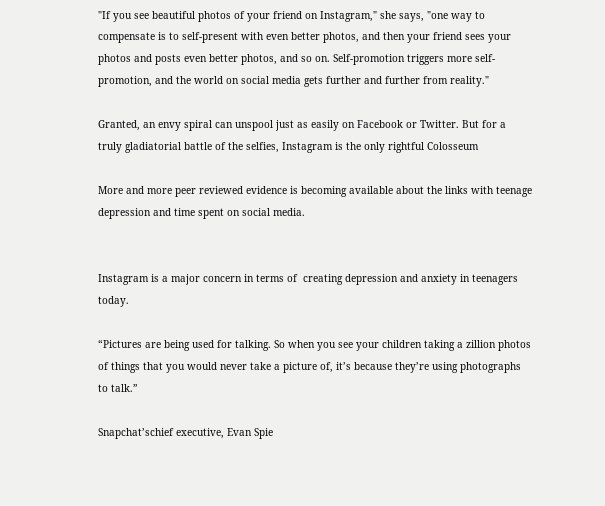"If you see beautiful photos of your friend on Instagram," she says, "one way to compensate is to self-present with even better photos, and then your friend sees your photos and posts even better photos, and so on. Self-promotion triggers more self-promotion, and the world on social media gets further and further from reality."

Granted, an envy spiral can unspool just as easily on Facebook or Twitter. But for a truly gladiatorial battle of the selfies, Instagram is the only rightful Colosseum

More and more peer reviewed evidence is becoming available about the links with teenage depression and time spent on social media.


Instagram is a major concern in terms of  creating depression and anxiety in teenagers today.

“Pictures are being used for talking. So when you see your children taking a zillion photos of things that you would never take a picture of, it’s because they’re using photographs to talk.”

Snapchat’schief executive, Evan Spie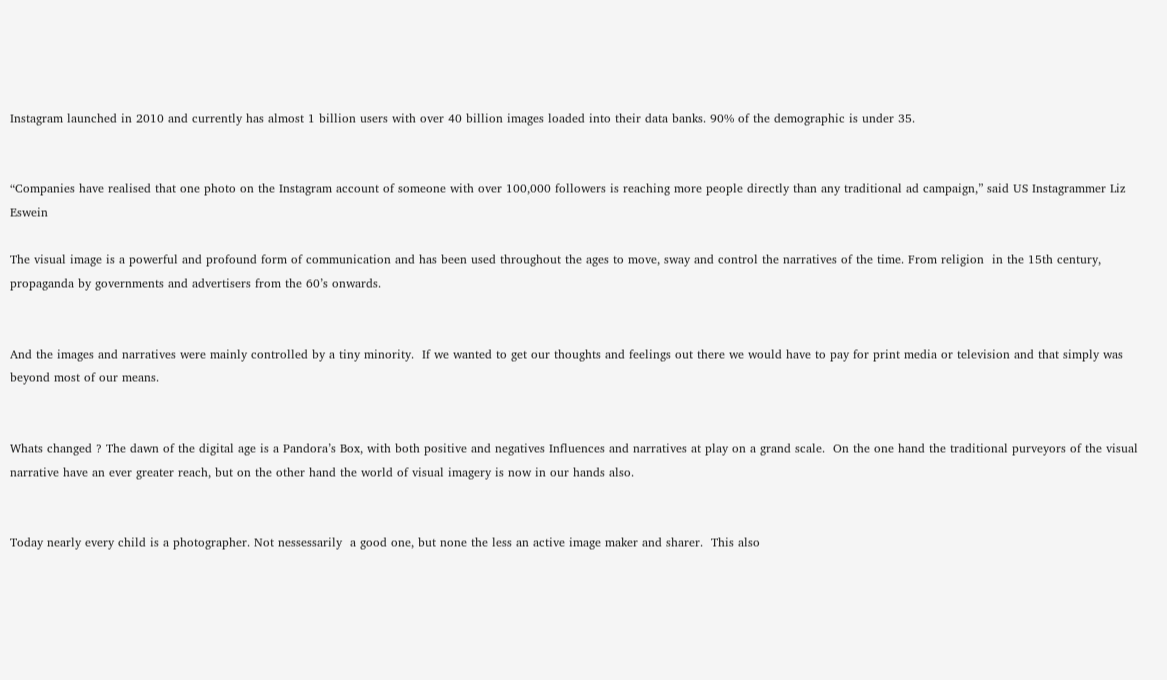Instagram launched in 2010 and currently has almost 1 billion users with over 40 billion images loaded into their data banks. 90% of the demographic is under 35.


“Companies have realised that one photo on the Instagram account of someone with over 100,000 followers is reaching more people directly than any traditional ad campaign,” said US Instagrammer Liz Eswein

The visual image is a powerful and profound form of communication and has been used throughout the ages to move, sway and control the narratives of the time. From religion  in the 15th century, propaganda by governments and advertisers from the 60’s onwards.


And the images and narratives were mainly controlled by a tiny minority.  If we wanted to get our thoughts and feelings out there we would have to pay for print media or television and that simply was beyond most of our means.


Whats changed ? The dawn of the digital age is a Pandora’s Box, with both positive and negatives Influences and narratives at play on a grand scale.  On the one hand the traditional purveyors of the visual narrative have an ever greater reach, but on the other hand the world of visual imagery is now in our hands also.


Today nearly every child is a photographer. Not nessessarily  a good one, but none the less an active image maker and sharer.  This also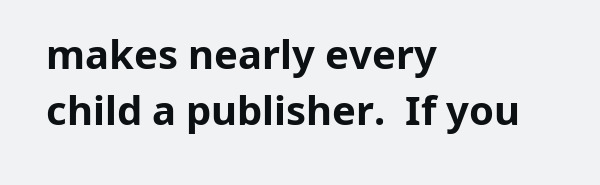makes nearly every child a publisher.  If you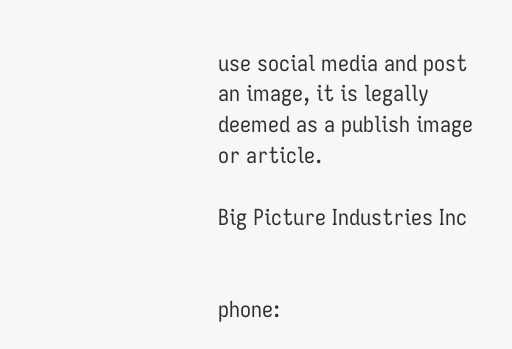use social media and post an image, it is legally deemed as a publish image or article.

Big Picture Industries Inc


phone: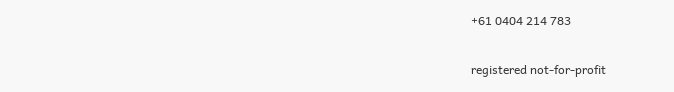+61 0404 214 783

registered not-for-profit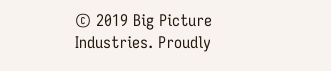© 2019 Big Picture Industries. Proudly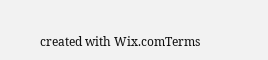created with Wix.comTerms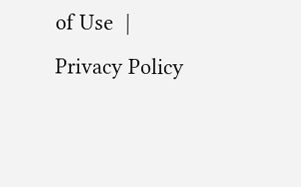of Use  |   Privacy Policy